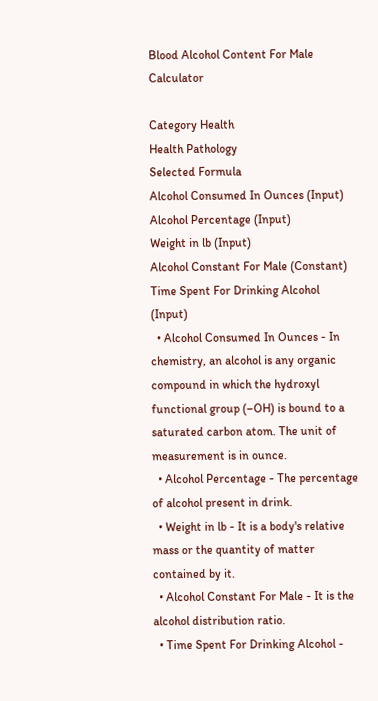Blood Alcohol Content For Male Calculator

Category Health
Health Pathology
Selected Formula
Alcohol Consumed In Ounces (Input)
Alcohol Percentage (Input)
Weight in lb (Input)
Alcohol Constant For Male (Constant)
Time Spent For Drinking Alcohol (Input)
  • Alcohol Consumed In Ounces - In chemistry, an alcohol is any organic compound in which the hydroxyl functional group (–OH) is bound to a saturated carbon atom. The unit of measurement is in ounce.
  • Alcohol Percentage - The percentage of alcohol present in drink.
  • Weight in lb - It is a body's relative mass or the quantity of matter contained by it.
  • Alcohol Constant For Male - It is the alcohol distribution ratio.
  • Time Spent For Drinking Alcohol -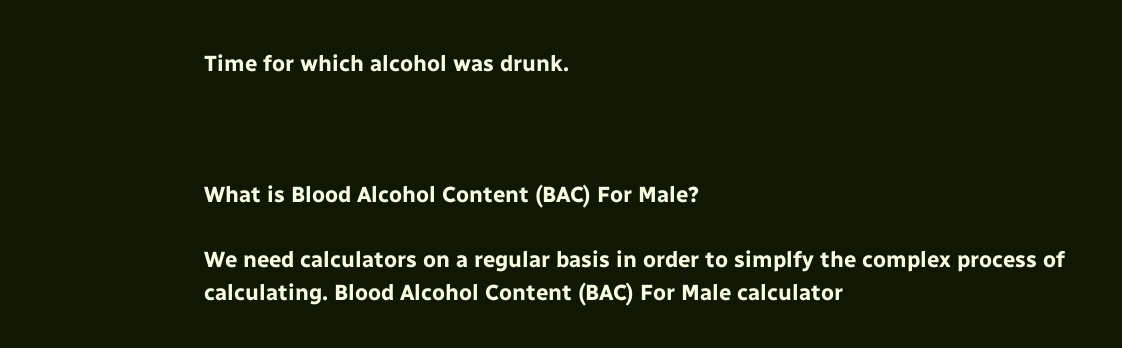Time for which alcohol was drunk.



What is Blood Alcohol Content (BAC) For Male?

We need calculators on a regular basis in order to simplfy the complex process of calculating. Blood Alcohol Content (BAC) For Male calculator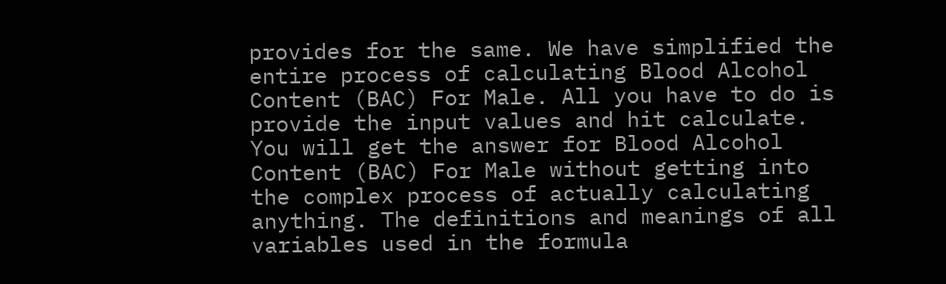provides for the same. We have simplified the entire process of calculating Blood Alcohol Content (BAC) For Male. All you have to do is provide the input values and hit calculate. You will get the answer for Blood Alcohol Content (BAC) For Male without getting into the complex process of actually calculating anything. The definitions and meanings of all variables used in the formula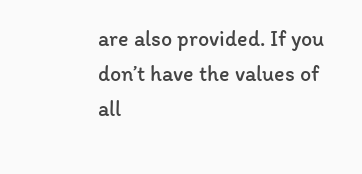are also provided. If you don’t have the values of all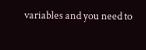variables and you need to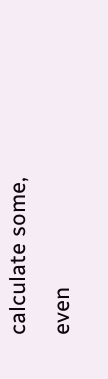calculate some, even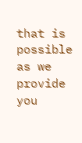that is possible as we provide you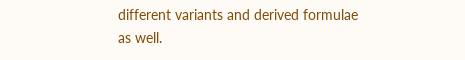different variants and derived formulae as well.